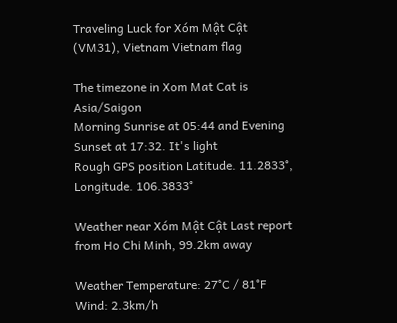Traveling Luck for Xóm Mật Cật (VM31), Vietnam Vietnam flag

The timezone in Xom Mat Cat is Asia/Saigon
Morning Sunrise at 05:44 and Evening Sunset at 17:32. It's light
Rough GPS position Latitude. 11.2833°, Longitude. 106.3833°

Weather near Xóm Mật Cật Last report from Ho Chi Minh, 99.2km away

Weather Temperature: 27°C / 81°F
Wind: 2.3km/h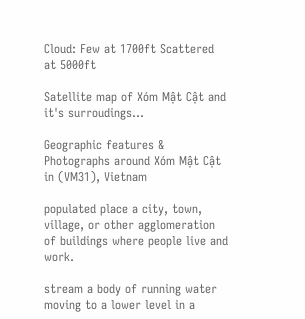Cloud: Few at 1700ft Scattered at 5000ft

Satellite map of Xóm Mật Cật and it's surroudings...

Geographic features & Photographs around Xóm Mật Cật in (VM31), Vietnam

populated place a city, town, village, or other agglomeration of buildings where people live and work.

stream a body of running water moving to a lower level in a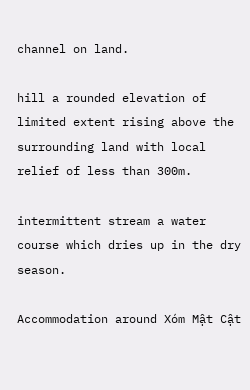channel on land.

hill a rounded elevation of limited extent rising above the surrounding land with local relief of less than 300m.

intermittent stream a water course which dries up in the dry season.

Accommodation around Xóm Mật Cật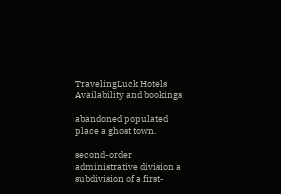TravelingLuck Hotels
Availability and bookings

abandoned populated place a ghost town.

second-order administrative division a subdivision of a first-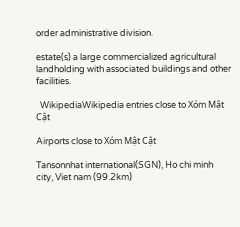order administrative division.

estate(s) a large commercialized agricultural landholding with associated buildings and other facilities.

  WikipediaWikipedia entries close to Xóm Mật Cật

Airports close to Xóm Mật Cật

Tansonnhat international(SGN), Ho chi minh city, Viet nam (99.2km)